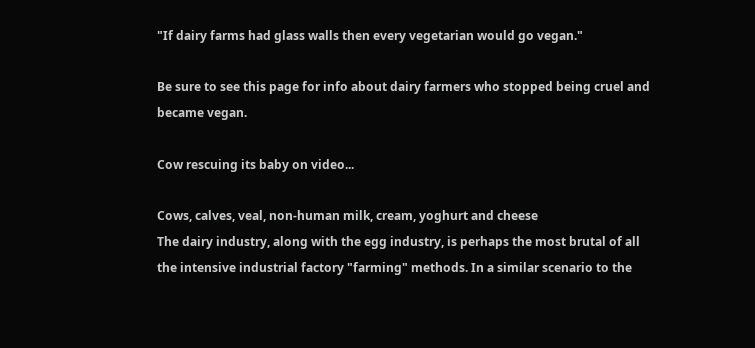"If dairy farms had glass walls then every vegetarian would go vegan."

Be sure to see this page for info about dairy farmers who stopped being cruel and became vegan.

Cow rescuing its baby on video...

Cows, calves, veal, non-human milk, cream, yoghurt and cheese
The dairy industry, along with the egg industry, is perhaps the most brutal of all the intensive industrial factory "farming" methods. In a similar scenario to the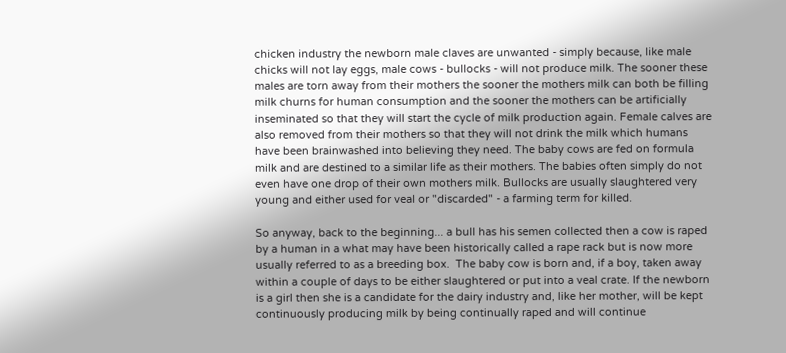chicken industry the newborn male claves are unwanted - simply because, like male chicks will not lay eggs, male cows - bullocks - will not produce milk. The sooner these males are torn away from their mothers the sooner the mothers milk can both be filling milk churns for human consumption and the sooner the mothers can be artificially inseminated so that they will start the cycle of milk production again. Female calves are also removed from their mothers so that they will not drink the milk which humans have been brainwashed into believing they need. The baby cows are fed on formula milk and are destined to a similar life as their mothers. The babies often simply do not even have one drop of their own mothers milk. Bullocks are usually slaughtered very young and either used for veal or "discarded" - a farming term for killed.

So anyway, back to the beginning... a bull has his semen collected then a cow is raped by a human in a what may have been historically called a rape rack but is now more usually referred to as a breeding box.  The baby cow is born and, if a boy, taken away within a couple of days to be either slaughtered or put into a veal crate. If the newborn is a girl then she is a candidate for the dairy industry and, like her mother, will be kept continuously producing milk by being continually raped and will continue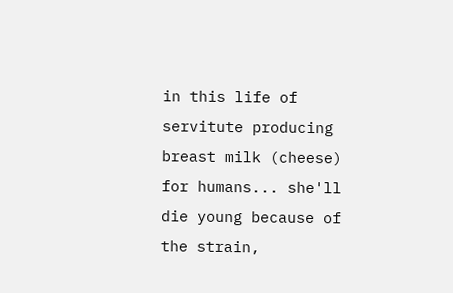in this life of servitute producing breast milk (cheese) for humans... she'll die young because of the strain,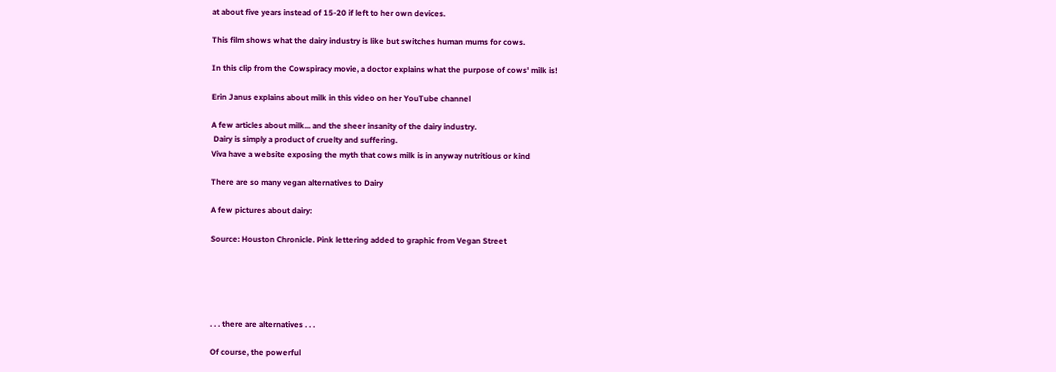at about five years instead of 15-20 if left to her own devices.

This film shows what the dairy industry is like but switches human mums for cows.

In this clip from the Cowspiracy movie, a doctor explains what the purpose of cows' milk is!

Erin Janus explains about milk in this video on her YouTube channel

A few articles about milk... and the sheer insanity of the dairy industry.
 Dairy is simply a product of cruelty and suffering.
Viva have a website exposing the myth that cows milk is in anyway nutritious or kind

There are so many vegan alternatives to Dairy

A few pictures about dairy:

Source: Houston Chronicle. Pink lettering added to graphic from Vegan Street





. . . there are alternatives . . .

Of course, the powerful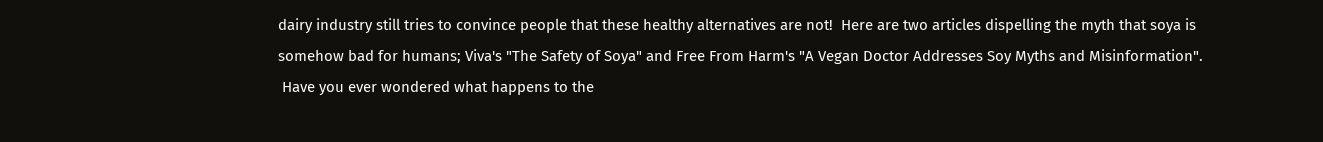dairy industry still tries to convince people that these healthy alternatives are not!  Here are two articles dispelling the myth that soya is somehow bad for humans; Viva's "The Safety of Soya" and Free From Harm's "A Vegan Doctor Addresses Soy Myths and Misinformation".
 Have you ever wondered what happens to the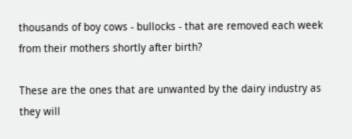thousands of boy cows - bullocks - that are removed each week from their mothers shortly after birth?

These are the ones that are unwanted by the dairy industry as they will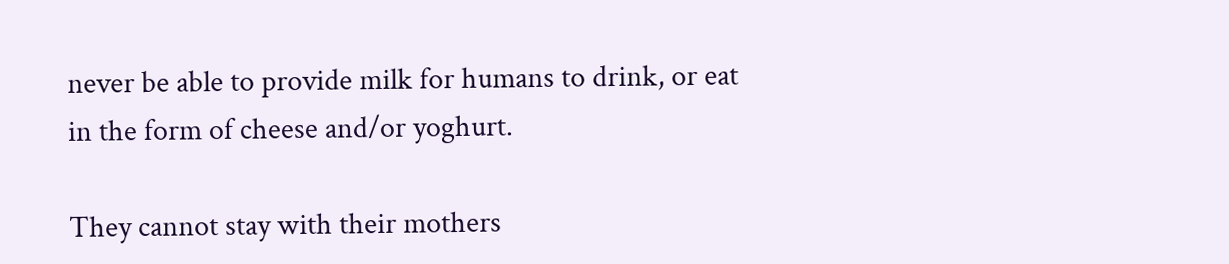never be able to provide milk for humans to drink, or eat in the form of cheese and/or yoghurt.

They cannot stay with their mothers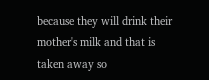because they will drink their mother's milk and that is taken away so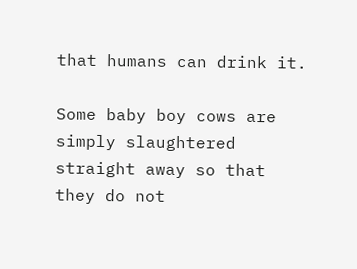that humans can drink it.

Some baby boy cows are simply slaughtered straight away so that they do not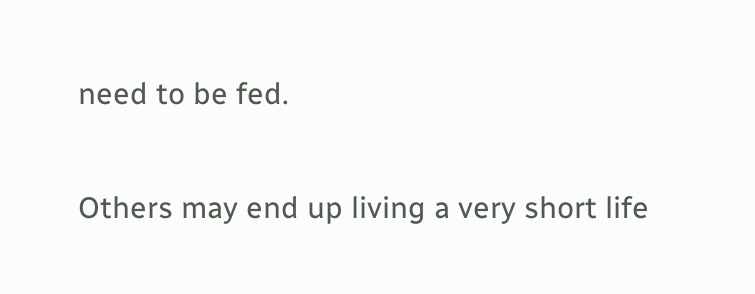need to be fed.

Others may end up living a very short life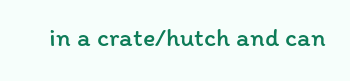in a crate/hutch and can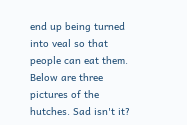end up being turned into veal so that people can eat them.  Below are three pictures of the hutches. Sad isn't it?